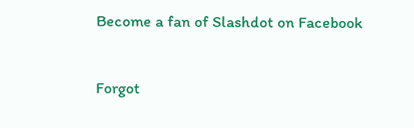Become a fan of Slashdot on Facebook


Forgot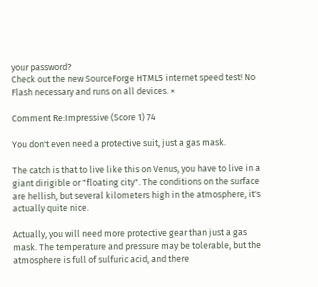your password?
Check out the new SourceForge HTML5 internet speed test! No Flash necessary and runs on all devices. ×

Comment Re:Impressive (Score 1) 74

You don't even need a protective suit, just a gas mask.

The catch is that to live like this on Venus, you have to live in a giant dirigible or "floating city". The conditions on the surface are hellish, but several kilometers high in the atmosphere, it's actually quite nice.

Actually, you will need more protective gear than just a gas mask. The temperature and pressure may be tolerable, but the atmosphere is full of sulfuric acid, and there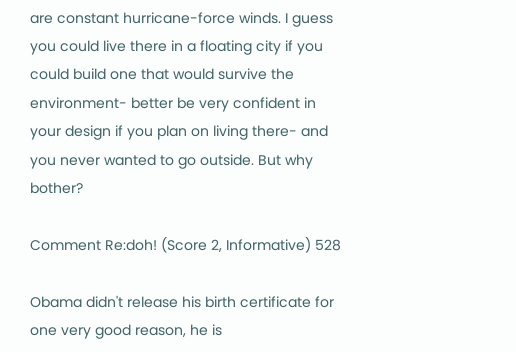are constant hurricane-force winds. I guess you could live there in a floating city if you could build one that would survive the environment- better be very confident in your design if you plan on living there- and you never wanted to go outside. But why bother?

Comment Re:doh! (Score 2, Informative) 528

Obama didn't release his birth certificate for one very good reason, he is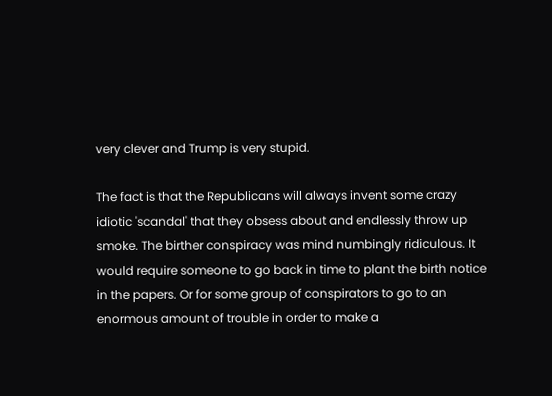very clever and Trump is very stupid.

The fact is that the Republicans will always invent some crazy idiotic 'scandal' that they obsess about and endlessly throw up smoke. The birther conspiracy was mind numbingly ridiculous. It would require someone to go back in time to plant the birth notice in the papers. Or for some group of conspirators to go to an enormous amount of trouble in order to make a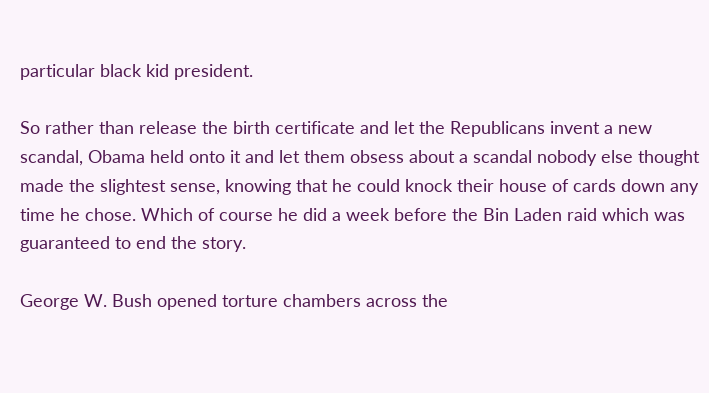particular black kid president.

So rather than release the birth certificate and let the Republicans invent a new scandal, Obama held onto it and let them obsess about a scandal nobody else thought made the slightest sense, knowing that he could knock their house of cards down any time he chose. Which of course he did a week before the Bin Laden raid which was guaranteed to end the story.

George W. Bush opened torture chambers across the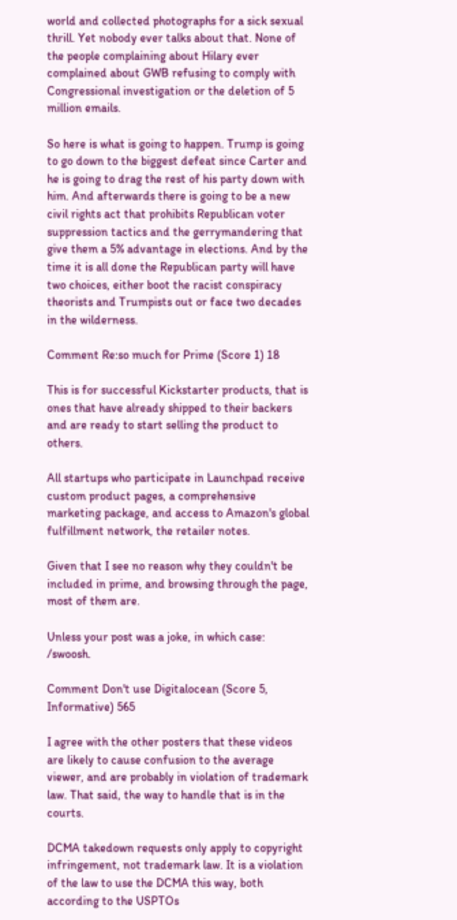world and collected photographs for a sick sexual thrill. Yet nobody ever talks about that. None of the people complaining about Hilary ever complained about GWB refusing to comply with Congressional investigation or the deletion of 5 million emails.

So here is what is going to happen. Trump is going to go down to the biggest defeat since Carter and he is going to drag the rest of his party down with him. And afterwards there is going to be a new civil rights act that prohibits Republican voter suppression tactics and the gerrymandering that give them a 5% advantage in elections. And by the time it is all done the Republican party will have two choices, either boot the racist conspiracy theorists and Trumpists out or face two decades in the wilderness.

Comment Re:so much for Prime (Score 1) 18

This is for successful Kickstarter products, that is ones that have already shipped to their backers and are ready to start selling the product to others.

All startups who participate in Launchpad receive custom product pages, a comprehensive marketing package, and access to Amazon's global fulfillment network, the retailer notes.

Given that I see no reason why they couldn't be included in prime, and browsing through the page, most of them are.

Unless your post was a joke, in which case: /swoosh.

Comment Don't use Digitalocean (Score 5, Informative) 565

I agree with the other posters that these videos are likely to cause confusion to the average viewer, and are probably in violation of trademark law. That said, the way to handle that is in the courts.

DCMA takedown requests only apply to copyright infringement, not trademark law. It is a violation of the law to use the DCMA this way, both according to the USPTOs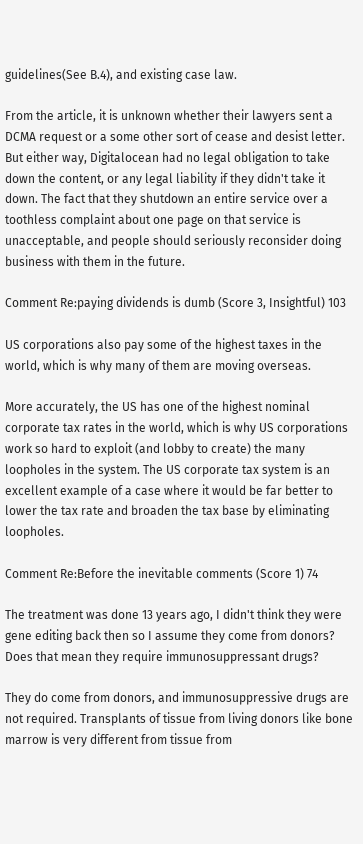guidelines(See B.4), and existing case law.

From the article, it is unknown whether their lawyers sent a DCMA request or a some other sort of cease and desist letter. But either way, Digitalocean had no legal obligation to take down the content, or any legal liability if they didn't take it down. The fact that they shutdown an entire service over a toothless complaint about one page on that service is unacceptable, and people should seriously reconsider doing business with them in the future.

Comment Re:paying dividends is dumb (Score 3, Insightful) 103

US corporations also pay some of the highest taxes in the world, which is why many of them are moving overseas.

More accurately, the US has one of the highest nominal corporate tax rates in the world, which is why US corporations work so hard to exploit (and lobby to create) the many loopholes in the system. The US corporate tax system is an excellent example of a case where it would be far better to lower the tax rate and broaden the tax base by eliminating loopholes.

Comment Re:Before the inevitable comments (Score 1) 74

The treatment was done 13 years ago, I didn't think they were gene editing back then so I assume they come from donors? Does that mean they require immunosuppressant drugs?

They do come from donors, and immunosuppressive drugs are not required. Transplants of tissue from living donors like bone marrow is very different from tissue from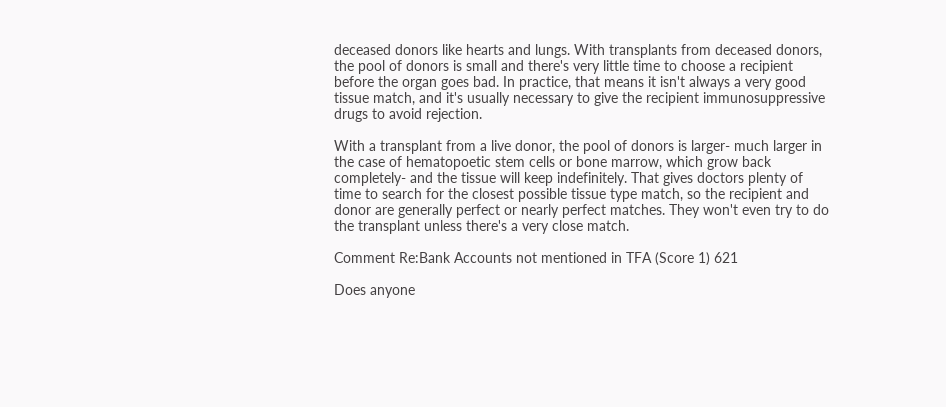deceased donors like hearts and lungs. With transplants from deceased donors, the pool of donors is small and there's very little time to choose a recipient before the organ goes bad. In practice, that means it isn't always a very good tissue match, and it's usually necessary to give the recipient immunosuppressive drugs to avoid rejection.

With a transplant from a live donor, the pool of donors is larger- much larger in the case of hematopoetic stem cells or bone marrow, which grow back completely- and the tissue will keep indefinitely. That gives doctors plenty of time to search for the closest possible tissue type match, so the recipient and donor are generally perfect or nearly perfect matches. They won't even try to do the transplant unless there's a very close match.

Comment Re:Bank Accounts not mentioned in TFA (Score 1) 621

Does anyone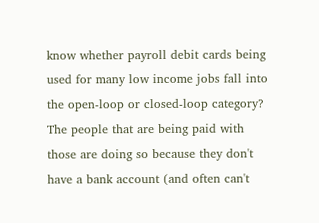know whether payroll debit cards being used for many low income jobs fall into the open-loop or closed-loop category? The people that are being paid with those are doing so because they don't have a bank account (and often can't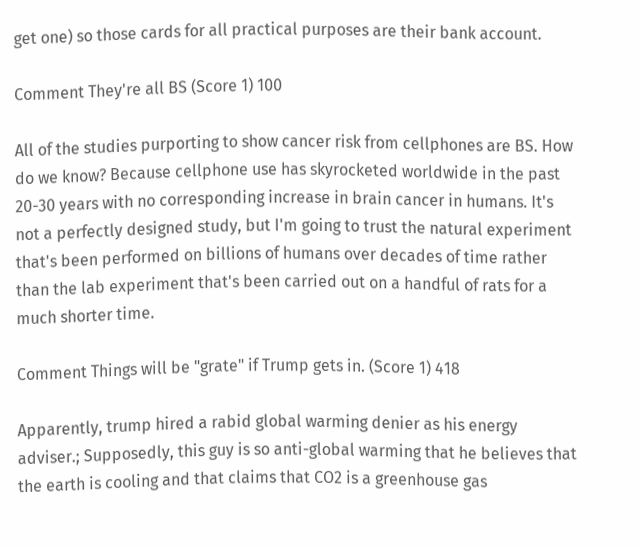get one) so those cards for all practical purposes are their bank account.

Comment They're all BS (Score 1) 100

All of the studies purporting to show cancer risk from cellphones are BS. How do we know? Because cellphone use has skyrocketed worldwide in the past 20-30 years with no corresponding increase in brain cancer in humans. It's not a perfectly designed study, but I'm going to trust the natural experiment that's been performed on billions of humans over decades of time rather than the lab experiment that's been carried out on a handful of rats for a much shorter time.

Comment Things will be "grate" if Trump gets in. (Score 1) 418

Apparently, trump hired a rabid global warming denier as his energy adviser.; Supposedly, this guy is so anti-global warming that he believes that the earth is cooling and that claims that CO2 is a greenhouse gas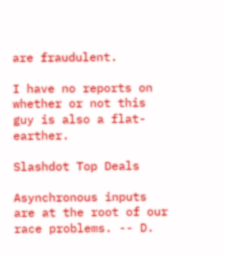are fraudulent.

I have no reports on whether or not this guy is also a flat-earther.

Slashdot Top Deals

Asynchronous inputs are at the root of our race problems. -- D.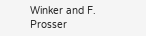Winker and F. Prosser